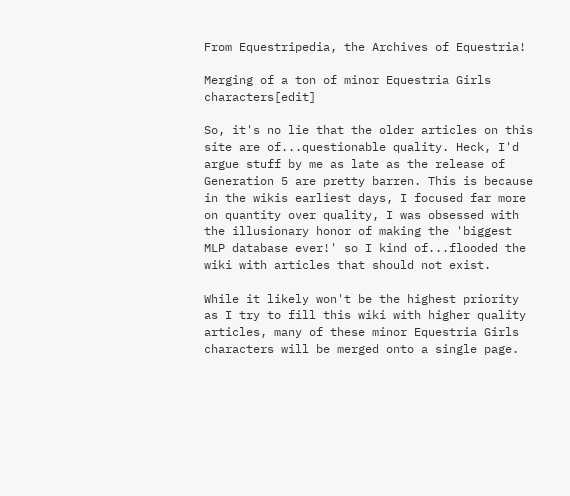From Equestripedia, the Archives of Equestria!

Merging of a ton of minor Equestria Girls characters[edit]

So, it's no lie that the older articles on this site are of...questionable quality. Heck, I'd argue stuff by me as late as the release of Generation 5 are pretty barren. This is because in the wikis earliest days, I focused far more on quantity over quality, I was obsessed with the illusionary honor of making the 'biggest MLP database ever!' so I kind of...flooded the wiki with articles that should not exist.

While it likely won't be the highest priority as I try to fill this wiki with higher quality articles, many of these minor Equestria Girls characters will be merged onto a single page.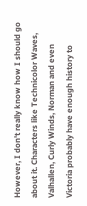However, I don't really know how I should go about it. Characters like Technicolor Waves, Valhallen, Curly Winds, Norman and even Victoria probably have enough history to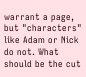warrant a page, but "characters" like Adam or Nick do not. What should be the cut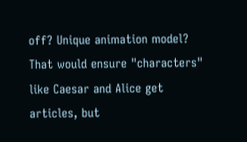off? Unique animation model? That would ensure "characters" like Caesar and Alice get articles, but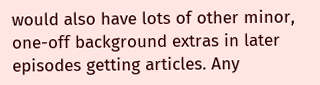would also have lots of other minor, one-off background extras in later episodes getting articles. Any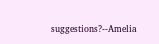suggestions?--Amelia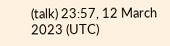(talk) 23:57, 12 March 2023 (UTC)